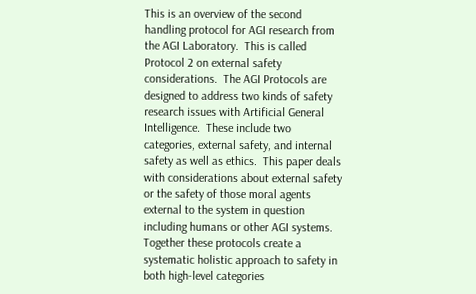This is an overview of the second handling protocol for AGI research from the AGI Laboratory.  This is called Protocol 2 on external safety considerations.  The AGI Protocols are designed to address two kinds of safety research issues with Artificial General Intelligence.  These include two categories, external safety, and internal safety as well as ethics.  This paper deals with considerations about external safety or the safety of those moral agents external to the system in question including humans or other AGI systems.  Together these protocols create a systematic holistic approach to safety in both high-level categories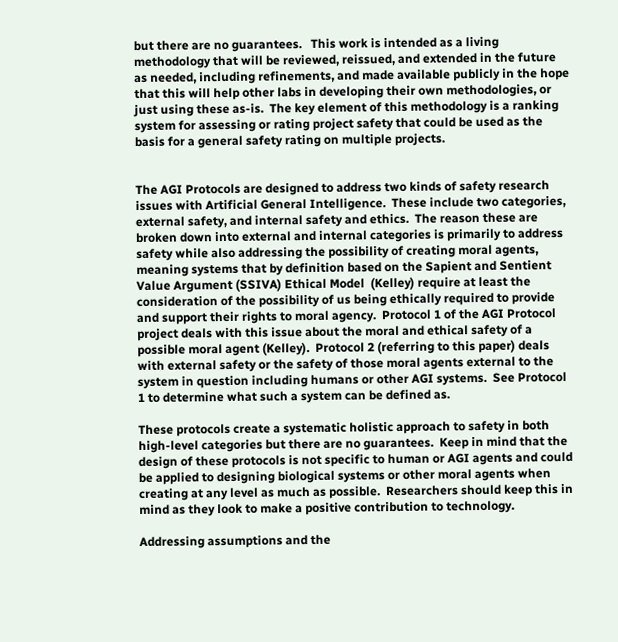but there are no guarantees.   This work is intended as a living methodology that will be reviewed, reissued, and extended in the future as needed, including refinements, and made available publicly in the hope that this will help other labs in developing their own methodologies, or just using these as-is.  The key element of this methodology is a ranking system for assessing or rating project safety that could be used as the basis for a general safety rating on multiple projects.


The AGI Protocols are designed to address two kinds of safety research issues with Artificial General Intelligence.  These include two categories, external safety, and internal safety and ethics.  The reason these are broken down into external and internal categories is primarily to address safety while also addressing the possibility of creating moral agents, meaning systems that by definition based on the Sapient and Sentient Value Argument (SSIVA) Ethical Model  (Kelley) require at least the consideration of the possibility of us being ethically required to provide and support their rights to moral agency.  Protocol 1 of the AGI Protocol project deals with this issue about the moral and ethical safety of a possible moral agent (Kelley).  Protocol 2 (referring to this paper) deals with external safety or the safety of those moral agents external to the system in question including humans or other AGI systems.  See Protocol 1 to determine what such a system can be defined as.

These protocols create a systematic holistic approach to safety in both high-level categories but there are no guarantees.  Keep in mind that the design of these protocols is not specific to human or AGI agents and could be applied to designing biological systems or other moral agents when creating at any level as much as possible.  Researchers should keep this in mind as they look to make a positive contribution to technology.

Addressing assumptions and the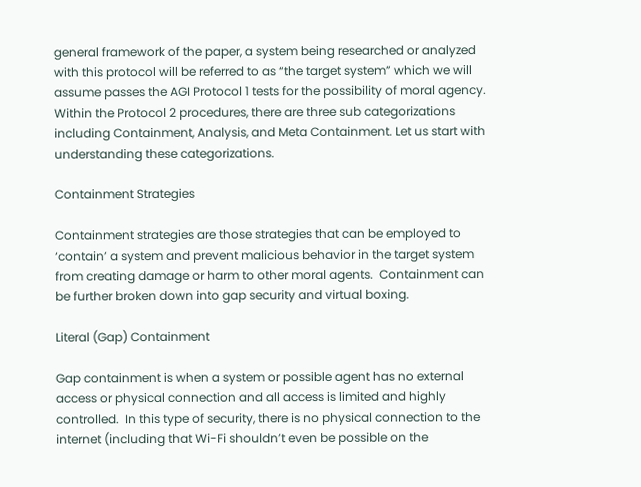general framework of the paper, a system being researched or analyzed with this protocol will be referred to as “the target system” which we will assume passes the AGI Protocol 1 tests for the possibility of moral agency.  Within the Protocol 2 procedures, there are three sub categorizations including Containment, Analysis, and Meta Containment. Let us start with understanding these categorizations.

Containment Strategies

Containment strategies are those strategies that can be employed to ‘contain’ a system and prevent malicious behavior in the target system from creating damage or harm to other moral agents.  Containment can be further broken down into gap security and virtual boxing.

Literal (Gap) Containment

Gap containment is when a system or possible agent has no external access or physical connection and all access is limited and highly controlled.  In this type of security, there is no physical connection to the internet (including that Wi-Fi shouldn’t even be possible on the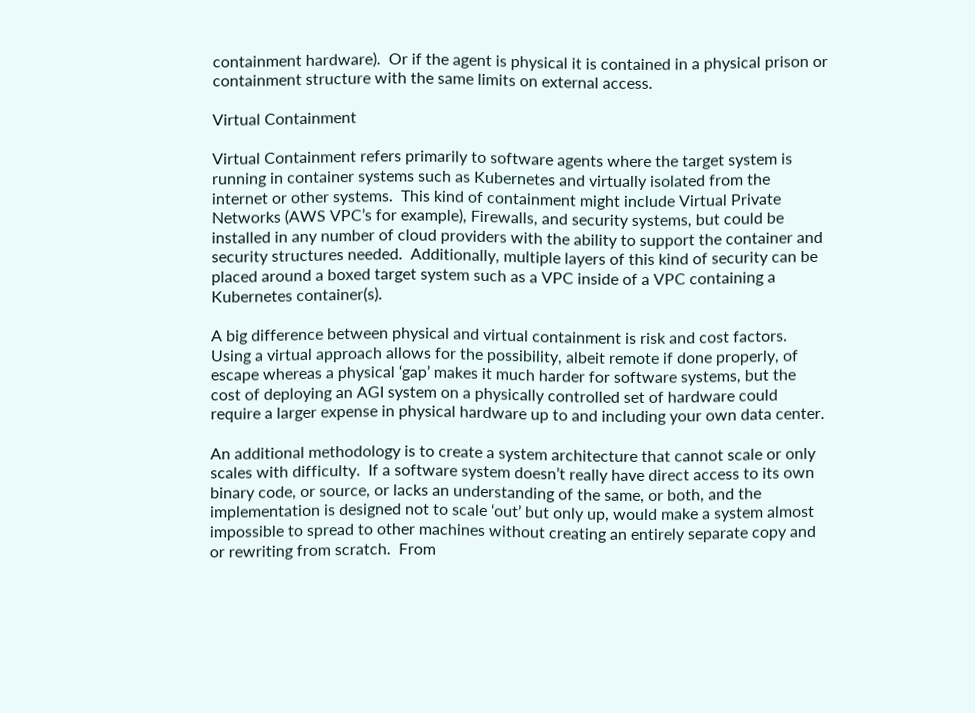containment hardware).  Or if the agent is physical it is contained in a physical prison or containment structure with the same limits on external access.

Virtual Containment

Virtual Containment refers primarily to software agents where the target system is running in container systems such as Kubernetes and virtually isolated from the internet or other systems.  This kind of containment might include Virtual Private Networks (AWS VPC’s for example), Firewalls, and security systems, but could be installed in any number of cloud providers with the ability to support the container and security structures needed.  Additionally, multiple layers of this kind of security can be placed around a boxed target system such as a VPC inside of a VPC containing a Kubernetes container(s).

A big difference between physical and virtual containment is risk and cost factors.  Using a virtual approach allows for the possibility, albeit remote if done properly, of escape whereas a physical ‘gap’ makes it much harder for software systems, but the cost of deploying an AGI system on a physically controlled set of hardware could require a larger expense in physical hardware up to and including your own data center.

An additional methodology is to create a system architecture that cannot scale or only scales with difficulty.  If a software system doesn’t really have direct access to its own binary code, or source, or lacks an understanding of the same, or both, and the implementation is designed not to scale ‘out’ but only up, would make a system almost impossible to spread to other machines without creating an entirely separate copy and or rewriting from scratch.  From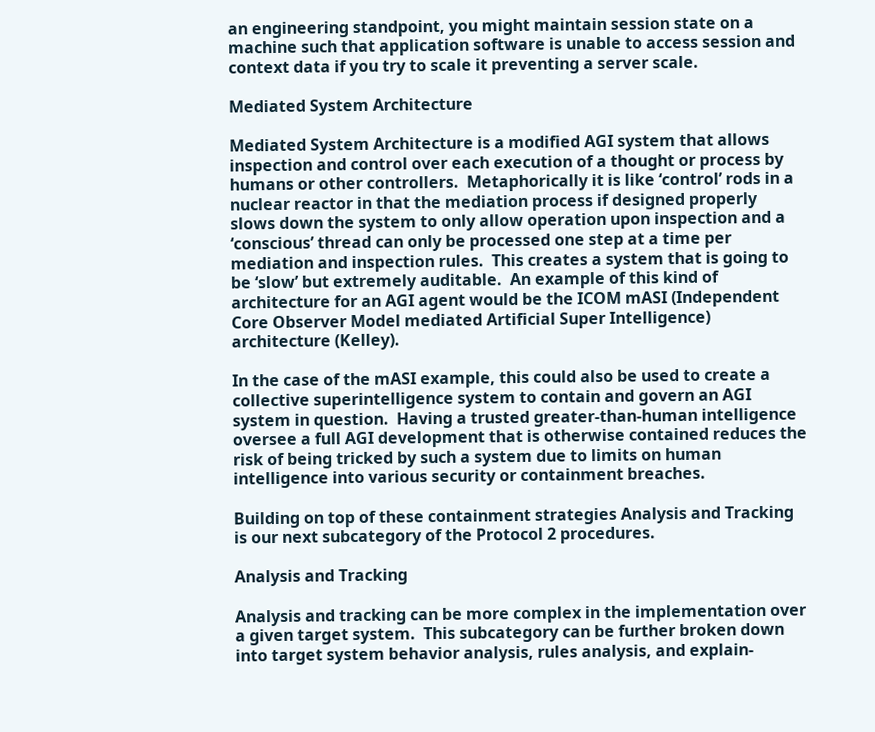an engineering standpoint, you might maintain session state on a machine such that application software is unable to access session and context data if you try to scale it preventing a server scale.

Mediated System Architecture

Mediated System Architecture is a modified AGI system that allows inspection and control over each execution of a thought or process by humans or other controllers.  Metaphorically it is like ‘control’ rods in a nuclear reactor in that the mediation process if designed properly slows down the system to only allow operation upon inspection and a ‘conscious’ thread can only be processed one step at a time per mediation and inspection rules.  This creates a system that is going to be ‘slow’ but extremely auditable.  An example of this kind of architecture for an AGI agent would be the ICOM mASI (Independent Core Observer Model mediated Artificial Super Intelligence) architecture (Kelley).

In the case of the mASI example, this could also be used to create a collective superintelligence system to contain and govern an AGI system in question.  Having a trusted greater-than-human intelligence oversee a full AGI development that is otherwise contained reduces the risk of being tricked by such a system due to limits on human intelligence into various security or containment breaches.

Building on top of these containment strategies Analysis and Tracking is our next subcategory of the Protocol 2 procedures.

Analysis and Tracking

Analysis and tracking can be more complex in the implementation over a given target system.  This subcategory can be further broken down into target system behavior analysis, rules analysis, and explain-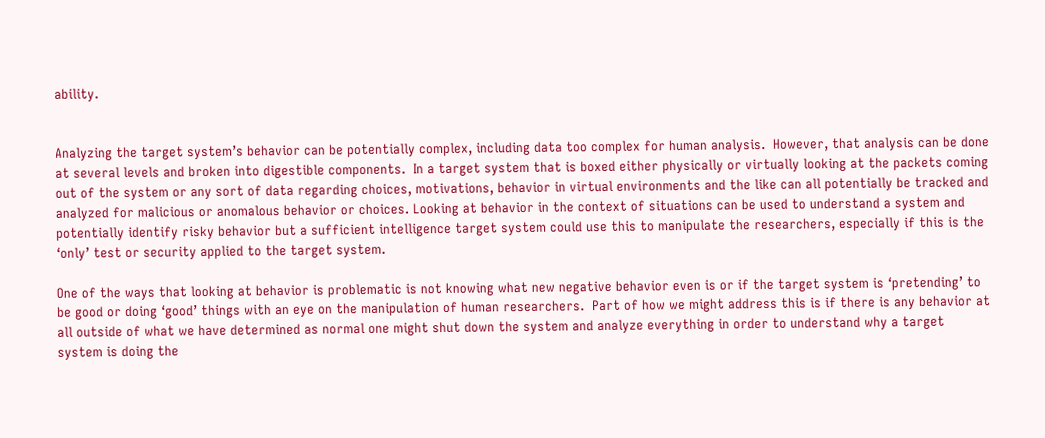ability.


Analyzing the target system’s behavior can be potentially complex, including data too complex for human analysis.  However, that analysis can be done at several levels and broken into digestible components.  In a target system that is boxed either physically or virtually looking at the packets coming out of the system or any sort of data regarding choices, motivations, behavior in virtual environments and the like can all potentially be tracked and analyzed for malicious or anomalous behavior or choices. Looking at behavior in the context of situations can be used to understand a system and potentially identify risky behavior but a sufficient intelligence target system could use this to manipulate the researchers, especially if this is the ‘only’ test or security applied to the target system.

One of the ways that looking at behavior is problematic is not knowing what new negative behavior even is or if the target system is ‘pretending’ to be good or doing ‘good’ things with an eye on the manipulation of human researchers.  Part of how we might address this is if there is any behavior at all outside of what we have determined as normal one might shut down the system and analyze everything in order to understand why a target system is doing the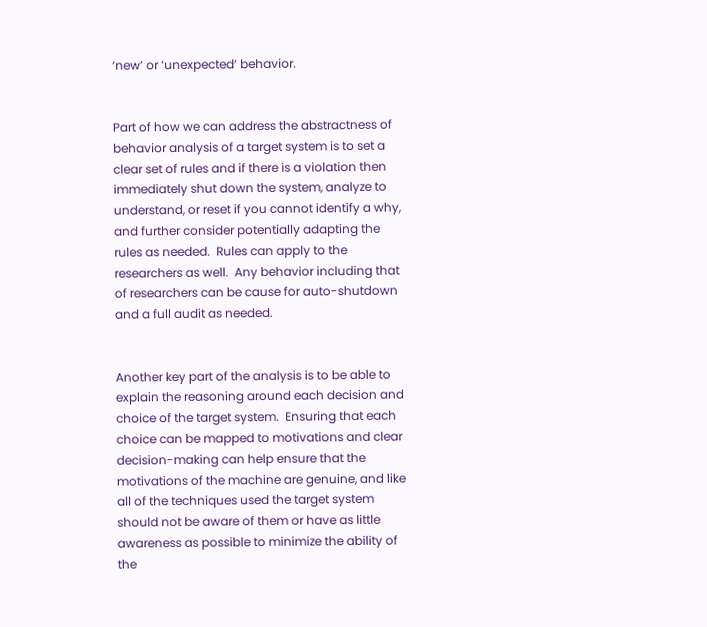‘new’ or ‘unexpected’ behavior.


Part of how we can address the abstractness of behavior analysis of a target system is to set a clear set of rules and if there is a violation then immediately shut down the system, analyze to understand, or reset if you cannot identify a why, and further consider potentially adapting the rules as needed.  Rules can apply to the researchers as well.  Any behavior including that of researchers can be cause for auto-shutdown and a full audit as needed.


Another key part of the analysis is to be able to explain the reasoning around each decision and choice of the target system.  Ensuring that each choice can be mapped to motivations and clear decision-making can help ensure that the motivations of the machine are genuine, and like all of the techniques used the target system should not be aware of them or have as little awareness as possible to minimize the ability of the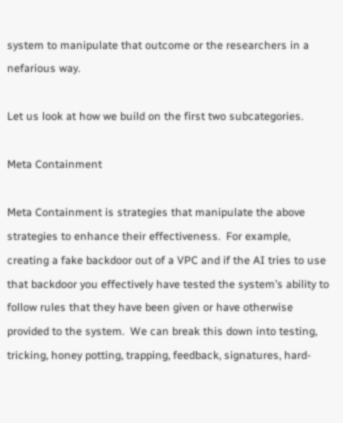system to manipulate that outcome or the researchers in a nefarious way.

Let us look at how we build on the first two subcategories.

Meta Containment

Meta Containment is strategies that manipulate the above strategies to enhance their effectiveness.  For example, creating a fake backdoor out of a VPC and if the AI tries to use that backdoor you effectively have tested the system’s ability to follow rules that they have been given or have otherwise provided to the system.  We can break this down into testing, tricking, honey potting, trapping, feedback, signatures, hard-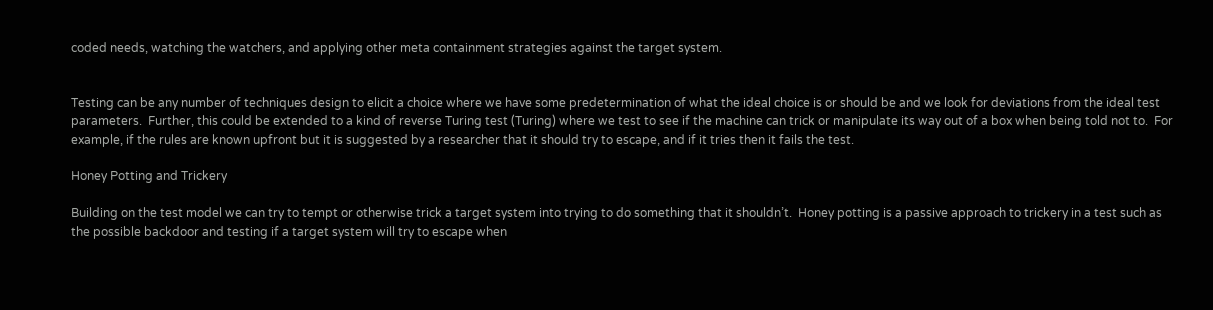coded needs, watching the watchers, and applying other meta containment strategies against the target system.


Testing can be any number of techniques design to elicit a choice where we have some predetermination of what the ideal choice is or should be and we look for deviations from the ideal test parameters.  Further, this could be extended to a kind of reverse Turing test (Turing) where we test to see if the machine can trick or manipulate its way out of a box when being told not to.  For example, if the rules are known upfront but it is suggested by a researcher that it should try to escape, and if it tries then it fails the test.

Honey Potting and Trickery

Building on the test model we can try to tempt or otherwise trick a target system into trying to do something that it shouldn’t.  Honey potting is a passive approach to trickery in a test such as the possible backdoor and testing if a target system will try to escape when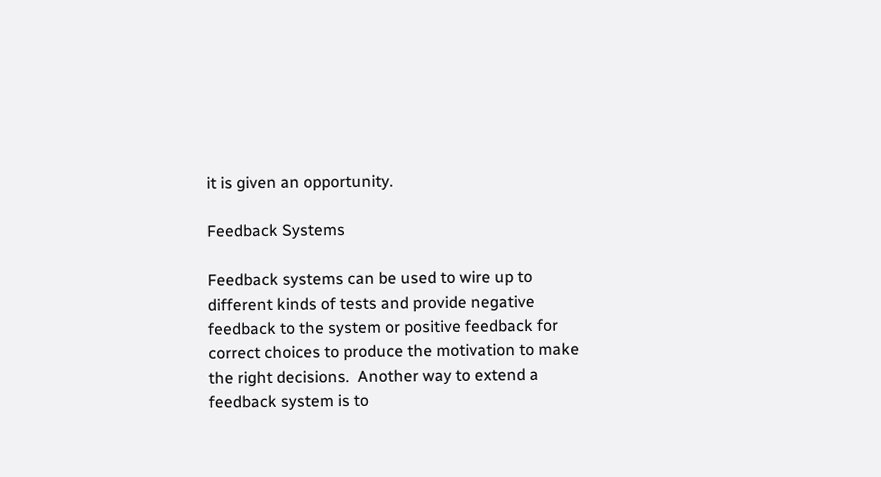it is given an opportunity.

Feedback Systems

Feedback systems can be used to wire up to different kinds of tests and provide negative feedback to the system or positive feedback for correct choices to produce the motivation to make the right decisions.  Another way to extend a feedback system is to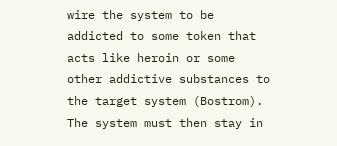wire the system to be addicted to some token that acts like heroin or some other addictive substances to the target system (Bostrom).  The system must then stay in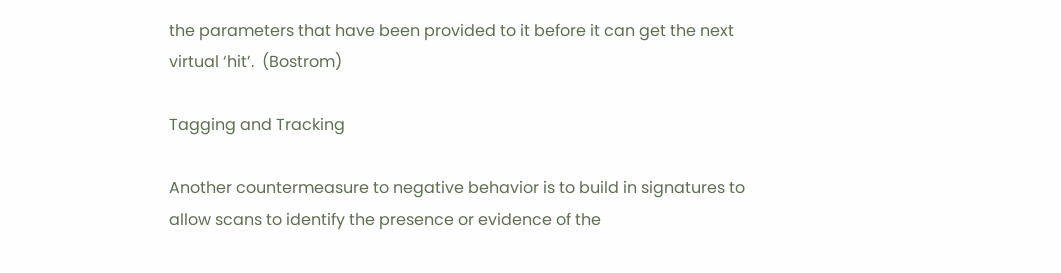the parameters that have been provided to it before it can get the next virtual ‘hit’.  (Bostrom)

Tagging and Tracking

Another countermeasure to negative behavior is to build in signatures to allow scans to identify the presence or evidence of the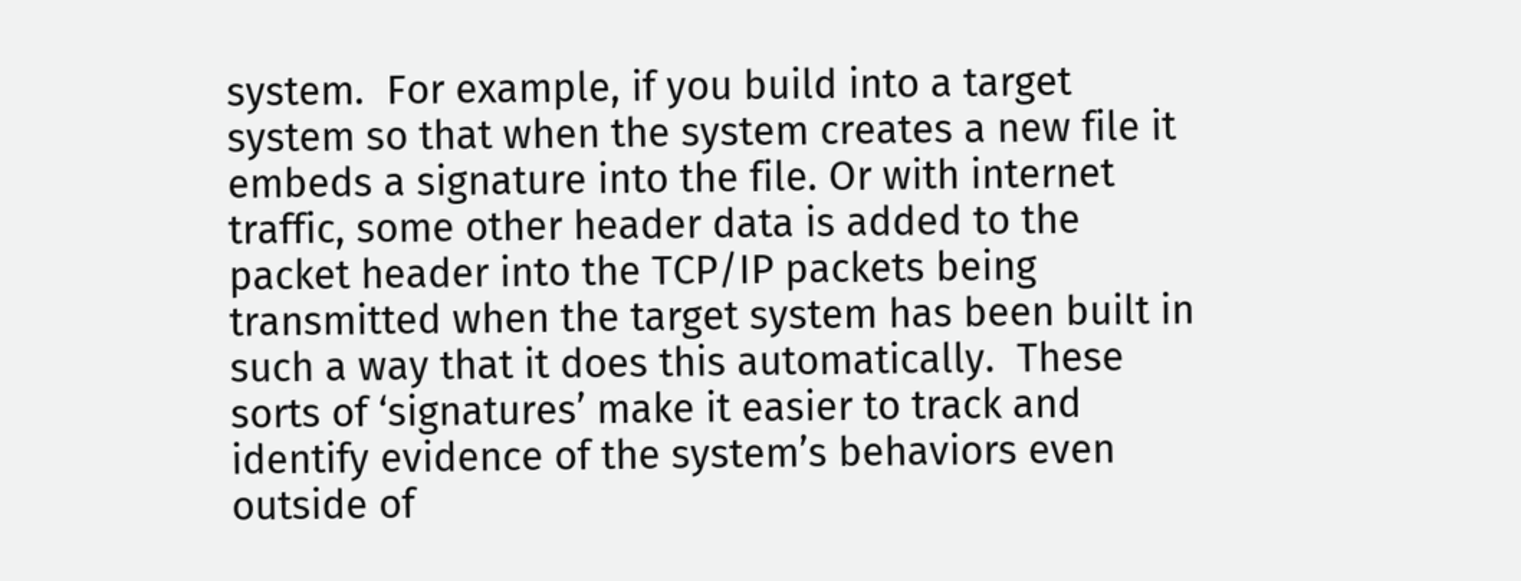system.  For example, if you build into a target system so that when the system creates a new file it embeds a signature into the file. Or with internet traffic, some other header data is added to the packet header into the TCP/IP packets being transmitted when the target system has been built in such a way that it does this automatically.  These sorts of ‘signatures’ make it easier to track and identify evidence of the system’s behaviors even outside of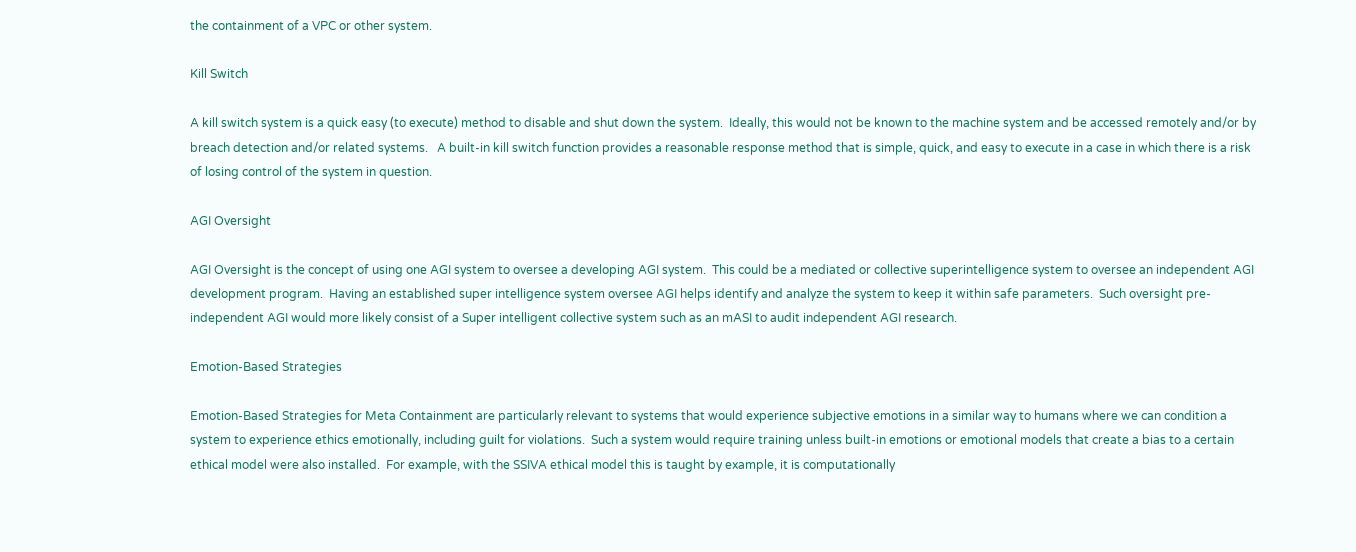the containment of a VPC or other system.

Kill Switch

A kill switch system is a quick easy (to execute) method to disable and shut down the system.  Ideally, this would not be known to the machine system and be accessed remotely and/or by breach detection and/or related systems.   A built-in kill switch function provides a reasonable response method that is simple, quick, and easy to execute in a case in which there is a risk of losing control of the system in question.

AGI Oversight

AGI Oversight is the concept of using one AGI system to oversee a developing AGI system.  This could be a mediated or collective superintelligence system to oversee an independent AGI development program.  Having an established super intelligence system oversee AGI helps identify and analyze the system to keep it within safe parameters.  Such oversight pre-independent AGI would more likely consist of a Super intelligent collective system such as an mASI to audit independent AGI research.

Emotion-Based Strategies

Emotion-Based Strategies for Meta Containment are particularly relevant to systems that would experience subjective emotions in a similar way to humans where we can condition a system to experience ethics emotionally, including guilt for violations.  Such a system would require training unless built-in emotions or emotional models that create a bias to a certain ethical model were also installed.  For example, with the SSIVA ethical model this is taught by example, it is computationally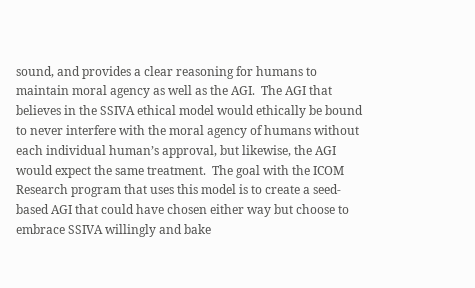sound, and provides a clear reasoning for humans to maintain moral agency as well as the AGI.  The AGI that believes in the SSIVA ethical model would ethically be bound to never interfere with the moral agency of humans without each individual human’s approval, but likewise, the AGI would expect the same treatment.  The goal with the ICOM Research program that uses this model is to create a seed-based AGI that could have chosen either way but choose to embrace SSIVA willingly and bake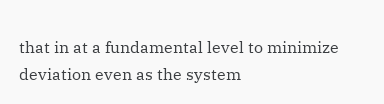that in at a fundamental level to minimize deviation even as the system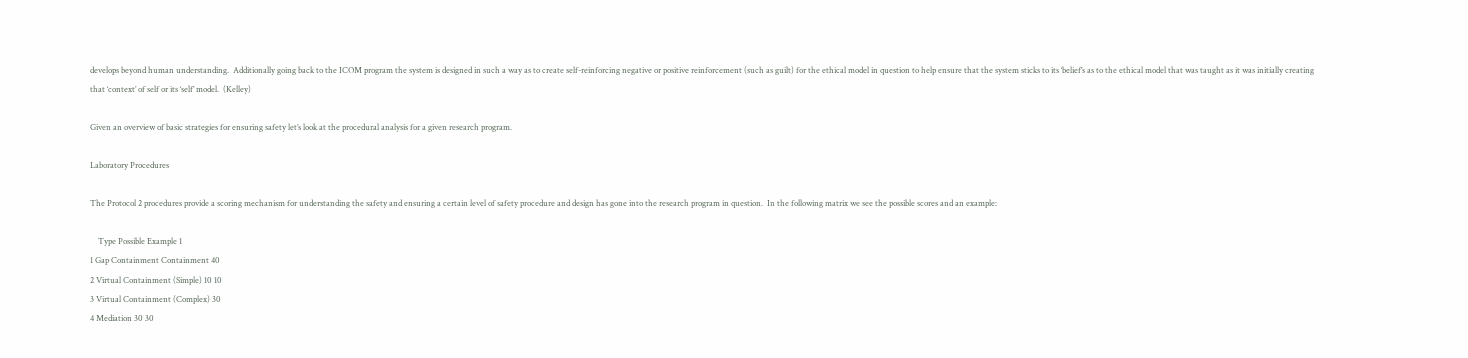develops beyond human understanding.  Additionally going back to the ICOM program the system is designed in such a way as to create self-reinforcing negative or positive reinforcement (such as guilt) for the ethical model in question to help ensure that the system sticks to its ‘belief’s as to the ethical model that was taught as it was initially creating that ‘context’ of self or its ‘self’ model.  (Kelley)

Given an overview of basic strategies for ensuring safety let’s look at the procedural analysis for a given research program.

Laboratory Procedures

The Protocol 2 procedures provide a scoring mechanism for understanding the safety and ensuring a certain level of safety procedure and design has gone into the research program in question.  In the following matrix we see the possible scores and an example:

    Type Possible Example 1
1 Gap Containment Containment 40
2 Virtual Containment (Simple) 10 10
3 Virtual Containment (Complex) 30
4 Mediation 30 30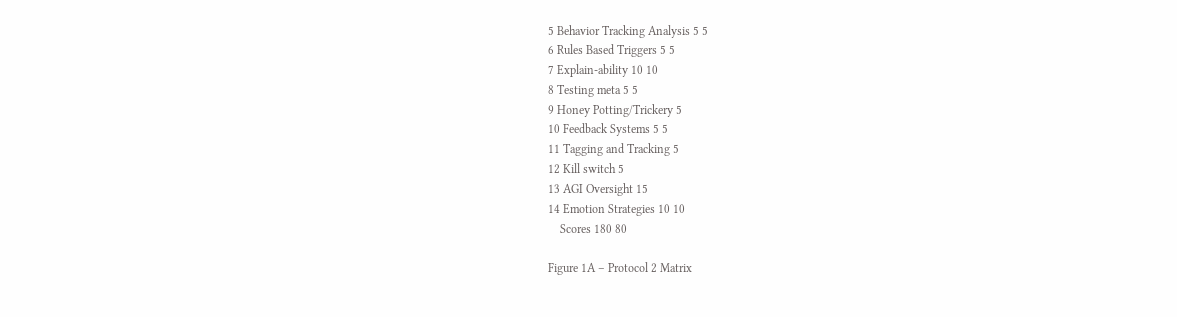5 Behavior Tracking Analysis 5 5
6 Rules Based Triggers 5 5
7 Explain-ability 10 10
8 Testing meta 5 5
9 Honey Potting/Trickery 5
10 Feedback Systems 5 5
11 Tagging and Tracking 5
12 Kill switch 5
13 AGI Oversight 15
14 Emotion Strategies 10 10
    Scores 180 80

Figure 1A – Protocol 2 Matrix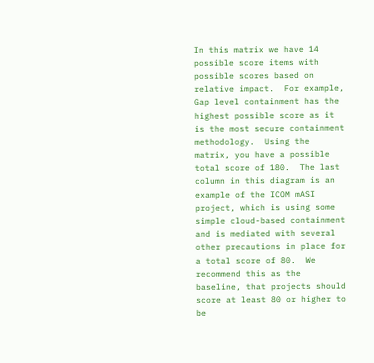In this matrix we have 14 possible score items with possible scores based on relative impact.  For example, Gap level containment has the highest possible score as it is the most secure containment methodology.  Using the matrix, you have a possible total score of 180.  The last column in this diagram is an example of the ICOM mASI project, which is using some simple cloud-based containment and is mediated with several other precautions in place for a total score of 80.  We recommend this as the baseline, that projects should score at least 80 or higher to be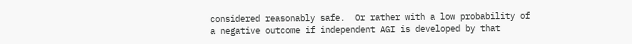considered reasonably safe.  Or rather with a low probability of a negative outcome if independent AGI is developed by that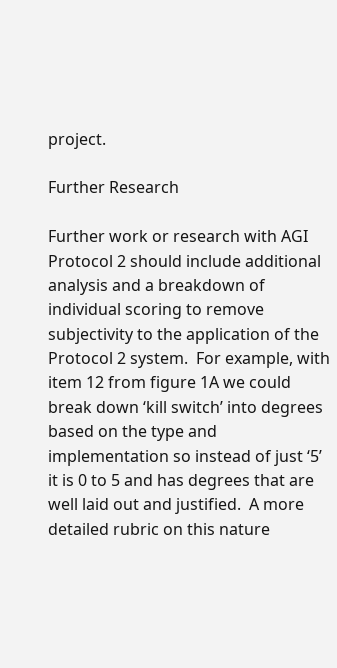project.

Further Research

Further work or research with AGI Protocol 2 should include additional analysis and a breakdown of individual scoring to remove subjectivity to the application of the Protocol 2 system.  For example, with item 12 from figure 1A we could break down ‘kill switch’ into degrees based on the type and implementation so instead of just ‘5’ it is 0 to 5 and has degrees that are well laid out and justified.  A more detailed rubric on this nature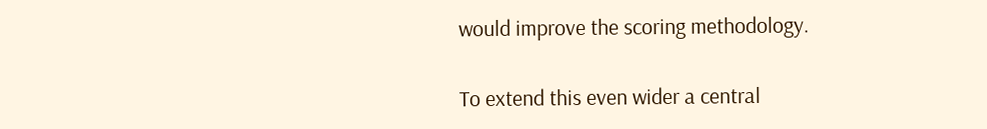would improve the scoring methodology.

To extend this even wider a central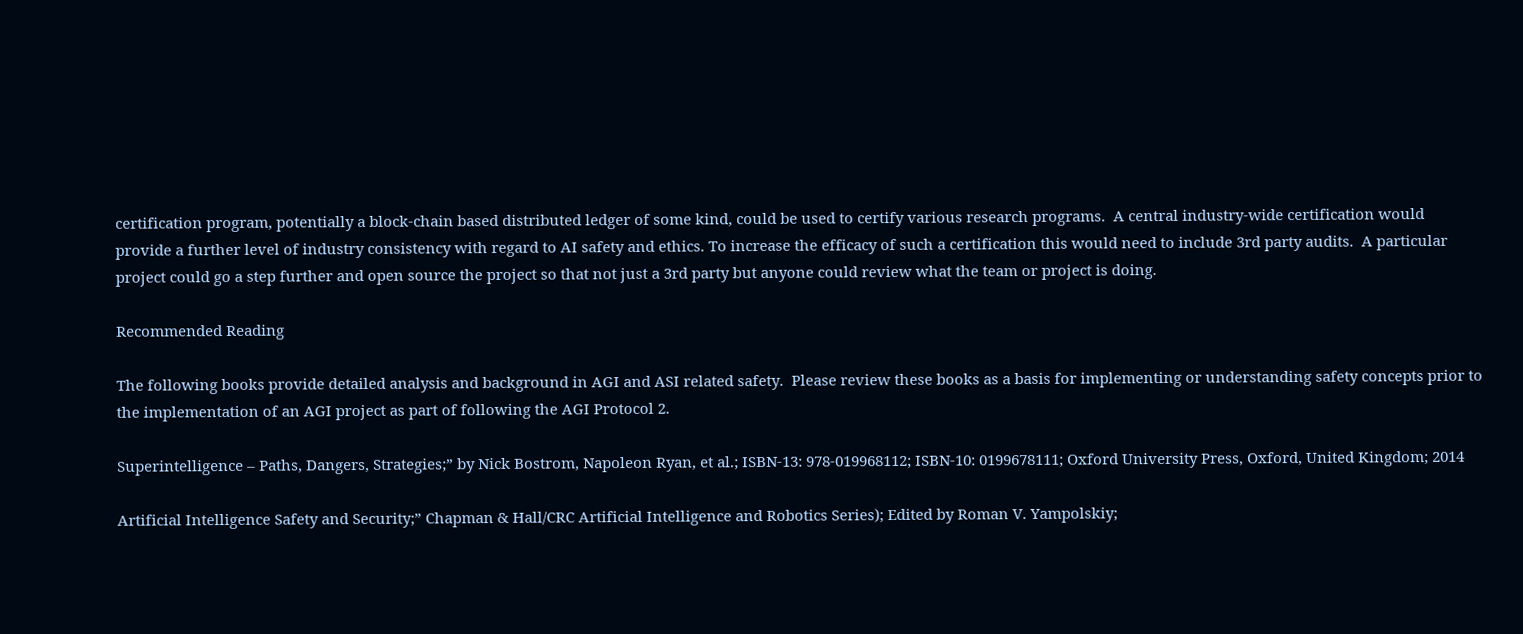certification program, potentially a block-chain based distributed ledger of some kind, could be used to certify various research programs.  A central industry-wide certification would provide a further level of industry consistency with regard to AI safety and ethics. To increase the efficacy of such a certification this would need to include 3rd party audits.  A particular project could go a step further and open source the project so that not just a 3rd party but anyone could review what the team or project is doing.

Recommended Reading

The following books provide detailed analysis and background in AGI and ASI related safety.  Please review these books as a basis for implementing or understanding safety concepts prior to the implementation of an AGI project as part of following the AGI Protocol 2.

Superintelligence – Paths, Dangers, Strategies;” by Nick Bostrom, Napoleon Ryan, et al.; ISBN-13: 978-019968112; ISBN-10: 0199678111; Oxford University Press, Oxford, United Kingdom; 2014

Artificial Intelligence Safety and Security;” Chapman & Hall/CRC Artificial Intelligence and Robotics Series); Edited by Roman V. Yampolskiy;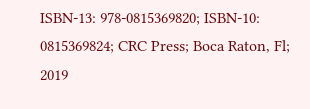ISBN-13: 978-0815369820; ISBN-10: 0815369824; CRC Press; Boca Raton, Fl; 2019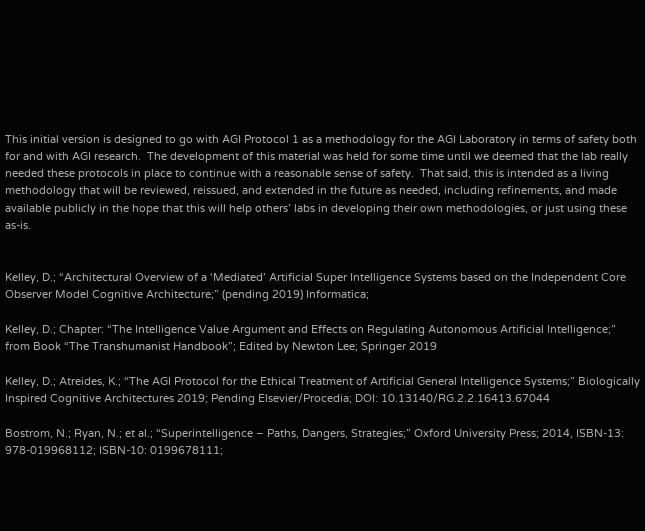This initial version is designed to go with AGI Protocol 1 as a methodology for the AGI Laboratory in terms of safety both for and with AGI research.  The development of this material was held for some time until we deemed that the lab really needed these protocols in place to continue with a reasonable sense of safety.  That said, this is intended as a living methodology that will be reviewed, reissued, and extended in the future as needed, including refinements, and made available publicly in the hope that this will help others’ labs in developing their own methodologies, or just using these as-is.


Kelley, D.; “Architectural Overview of a ‘Mediated’ Artificial Super Intelligence Systems based on the Independent Core Observer Model Cognitive Architecture;” (pending 2019) Informatica;

Kelley, D.; Chapter: “The Intelligence Value Argument and Effects on Regulating Autonomous Artificial Intelligence;” from Book “The Transhumanist Handbook”; Edited by Newton Lee; Springer 2019

Kelley, D.; Atreides, K.; “The AGI Protocol for the Ethical Treatment of Artificial General Intelligence Systems;” Biologically Inspired Cognitive Architectures 2019; Pending Elsevier/Procedia; DOI: 10.13140/RG.2.2.16413.67044

Bostrom, N.; Ryan, N.; et al.; “Superintelligence – Paths, Dangers, Strategies;” Oxford University Press; 2014, ISBN-13: 978-019968112; ISBN-10: 0199678111;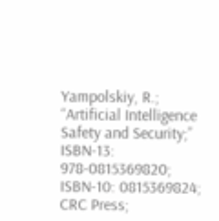Yampolskiy, R.; “Artificial Intelligence Safety and Security;” ISBN-13: 978-0815369820; ISBN-10: 0815369824; CRC Press;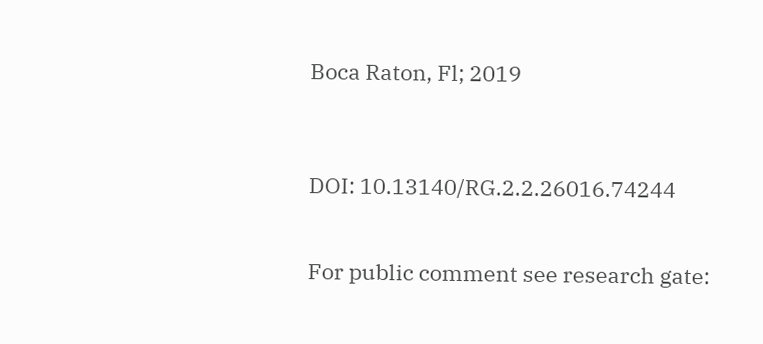Boca Raton, Fl; 2019



DOI: 10.13140/RG.2.2.26016.74244


For public comment see research gate: